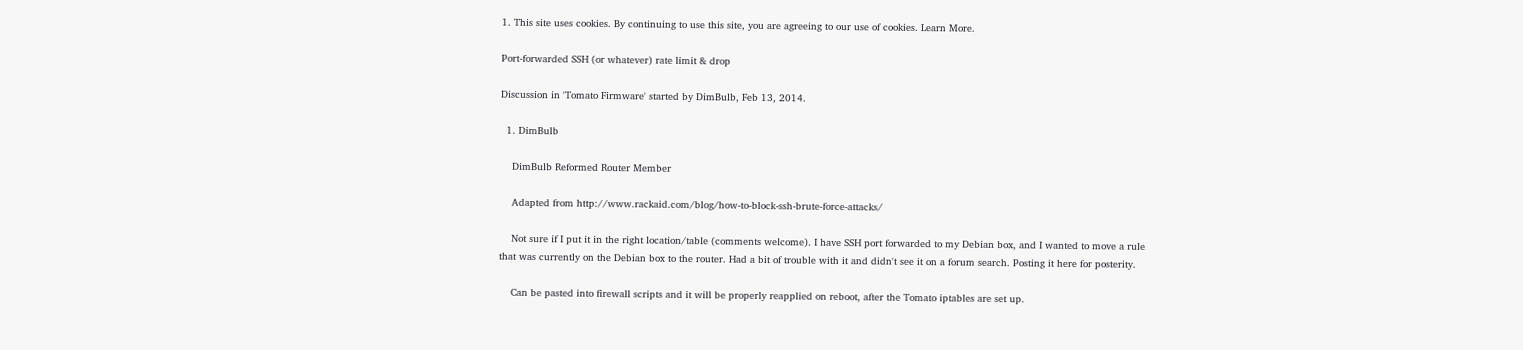1. This site uses cookies. By continuing to use this site, you are agreeing to our use of cookies. Learn More.

Port-forwarded SSH (or whatever) rate limit & drop

Discussion in 'Tomato Firmware' started by DimBulb, Feb 13, 2014.

  1. DimBulb

    DimBulb Reformed Router Member

    Adapted from http://www.rackaid.com/blog/how-to-block-ssh-brute-force-attacks/

    Not sure if I put it in the right location/table (comments welcome). I have SSH port forwarded to my Debian box, and I wanted to move a rule that was currently on the Debian box to the router. Had a bit of trouble with it and didn't see it on a forum search. Posting it here for posterity.

    Can be pasted into firewall scripts and it will be properly reapplied on reboot, after the Tomato iptables are set up.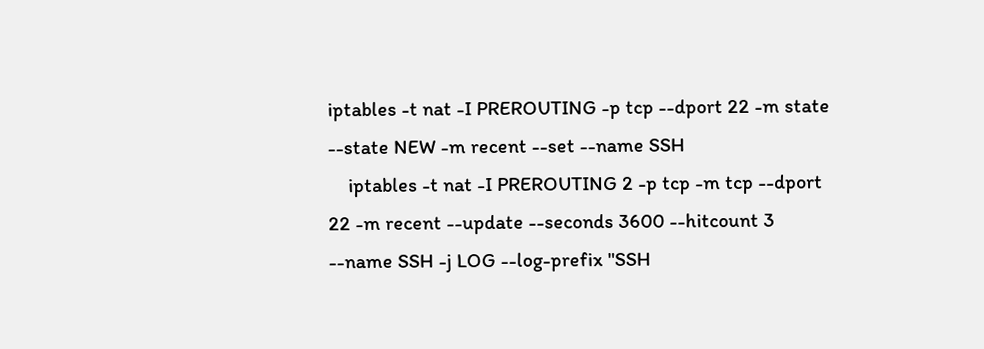iptables -t nat -I PREROUTING -p tcp --dport 22 -m state --state NEW -m recent --set --name SSH
    iptables -t nat -I PREROUTING 2 -p tcp -m tcp --dport 22 -m recent --update --seconds 3600 --hitcount 3 --name SSH -j LOG --log-prefix "SSH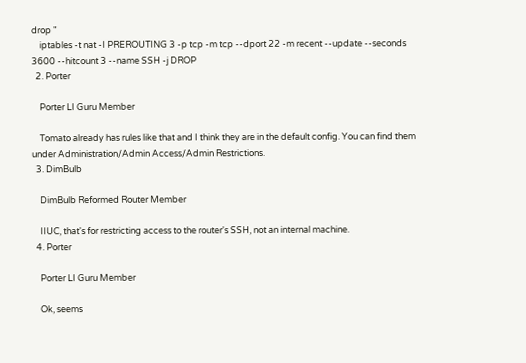drop "
    iptables -t nat -I PREROUTING 3 -p tcp -m tcp --dport 22 -m recent --update --seconds 3600 --hitcount 3 --name SSH -j DROP
  2. Porter

    Porter LI Guru Member

    Tomato already has rules like that and I think they are in the default config. You can find them under Administration/Admin Access/Admin Restrictions.
  3. DimBulb

    DimBulb Reformed Router Member

    IIUC, that's for restricting access to the router's SSH, not an internal machine.
  4. Porter

    Porter LI Guru Member

    Ok, seems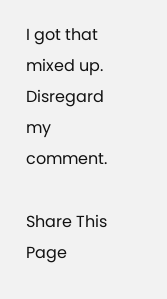I got that mixed up. Disregard my comment.

Share This Page